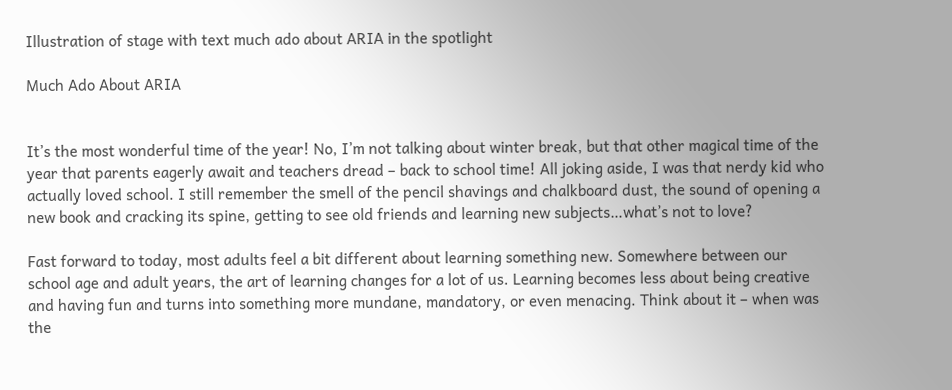Illustration of stage with text much ado about ARIA in the spotlight

Much Ado About ARIA


It’s the most wonderful time of the year! No, I’m not talking about winter break, but that other magical time of the year that parents eagerly await and teachers dread – back to school time! All joking aside, I was that nerdy kid who actually loved school. I still remember the smell of the pencil shavings and chalkboard dust, the sound of opening a new book and cracking its spine, getting to see old friends and learning new subjects…what’s not to love?

Fast forward to today, most adults feel a bit different about learning something new. Somewhere between our school age and adult years, the art of learning changes for a lot of us. Learning becomes less about being creative and having fun and turns into something more mundane, mandatory, or even menacing. Think about it – when was the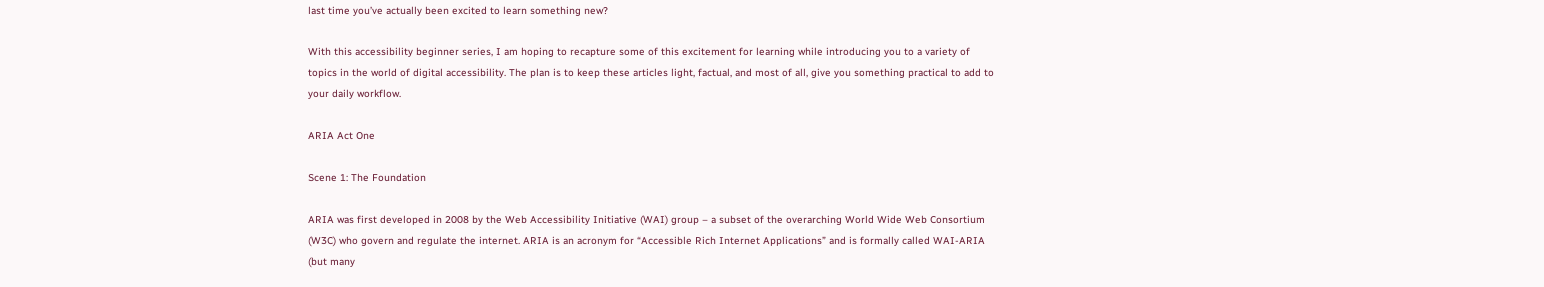last time you’ve actually been excited to learn something new?

With this accessibility beginner series, I am hoping to recapture some of this excitement for learning while introducing you to a variety of topics in the world of digital accessibility. The plan is to keep these articles light, factual, and most of all, give you something practical to add to your daily workflow.

ARIA Act One

Scene 1: The Foundation

ARIA was first developed in 2008 by the Web Accessibility Initiative (WAI) group – a subset of the overarching World Wide Web Consortium (W3C) who govern and regulate the internet. ARIA is an acronym for “Accessible Rich Internet Applications” and is formally called WAI-ARIA (but many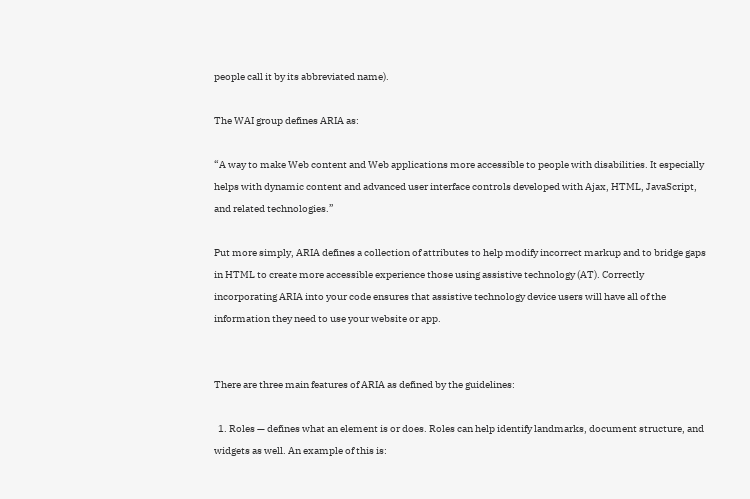people call it by its abbreviated name).

The WAI group defines ARIA as:

“A way to make Web content and Web applications more accessible to people with disabilities. It especially helps with dynamic content and advanced user interface controls developed with Ajax, HTML, JavaScript, and related technologies.”

Put more simply, ARIA defines a collection of attributes to help modify incorrect markup and to bridge gaps in HTML to create more accessible experience those using assistive technology (AT). Correctly incorporating ARIA into your code ensures that assistive technology device users will have all of the information they need to use your website or app.


There are three main features of ARIA as defined by the guidelines:

  1. Roles — defines what an element is or does. Roles can help identify landmarks, document structure, and widgets as well. An example of this is: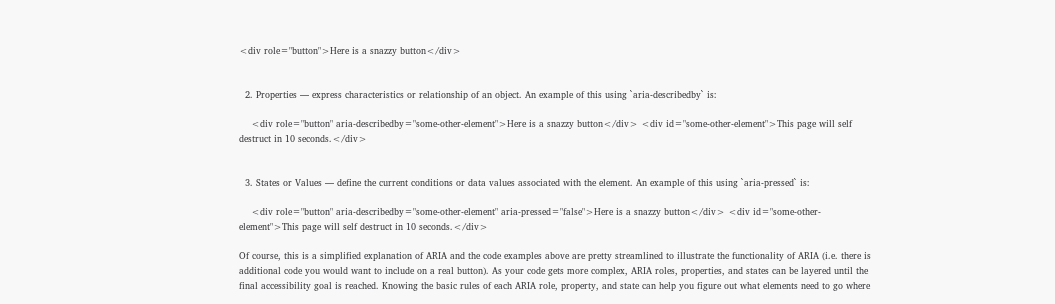<div role="button">Here is a snazzy button</div>


  2. Properties — express characteristics or relationship of an object. An example of this using `aria-describedby` is:

    <div role="button" aria-describedby="some-other-element">Here is a snazzy button</div> <div id="some-other-element">This page will self destruct in 10 seconds.</div>


  3. States or Values — define the current conditions or data values associated with the element. An example of this using `aria-pressed` is:

    <div role="button" aria-describedby="some-other-element" aria-pressed="false">Here is a snazzy button</div> <div id="some-other-element">This page will self destruct in 10 seconds.</div>

Of course, this is a simplified explanation of ARIA and the code examples above are pretty streamlined to illustrate the functionality of ARIA (i.e. there is additional code you would want to include on a real button). As your code gets more complex, ARIA roles, properties, and states can be layered until the final accessibility goal is reached. Knowing the basic rules of each ARIA role, property, and state can help you figure out what elements need to go where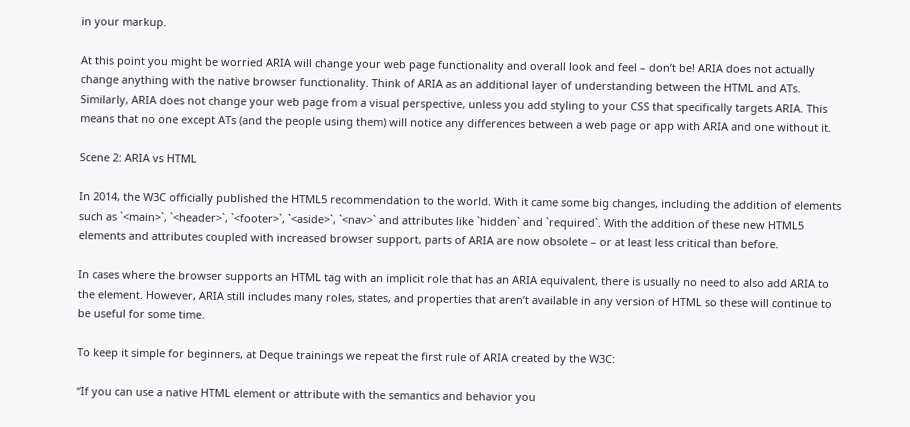in your markup.

At this point you might be worried ARIA will change your web page functionality and overall look and feel – don’t be! ARIA does not actually change anything with the native browser functionality. Think of ARIA as an additional layer of understanding between the HTML and ATs. Similarly, ARIA does not change your web page from a visual perspective, unless you add styling to your CSS that specifically targets ARIA. This means that no one except ATs (and the people using them) will notice any differences between a web page or app with ARIA and one without it.

Scene 2: ARIA vs HTML

In 2014, the W3C officially published the HTML5 recommendation to the world. With it came some big changes, including the addition of elements such as `<main>`, `<header>`, `<footer>`, `<aside>`, `<nav>` and attributes like `hidden` and `required`. With the addition of these new HTML5 elements and attributes coupled with increased browser support, parts of ARIA are now obsolete – or at least less critical than before.

In cases where the browser supports an HTML tag with an implicit role that has an ARIA equivalent, there is usually no need to also add ARIA to the element. However, ARIA still includes many roles, states, and properties that aren’t available in any version of HTML so these will continue to be useful for some time.

To keep it simple for beginners, at Deque trainings we repeat the first rule of ARIA created by the W3C:

“If you can use a native HTML element or attribute with the semantics and behavior you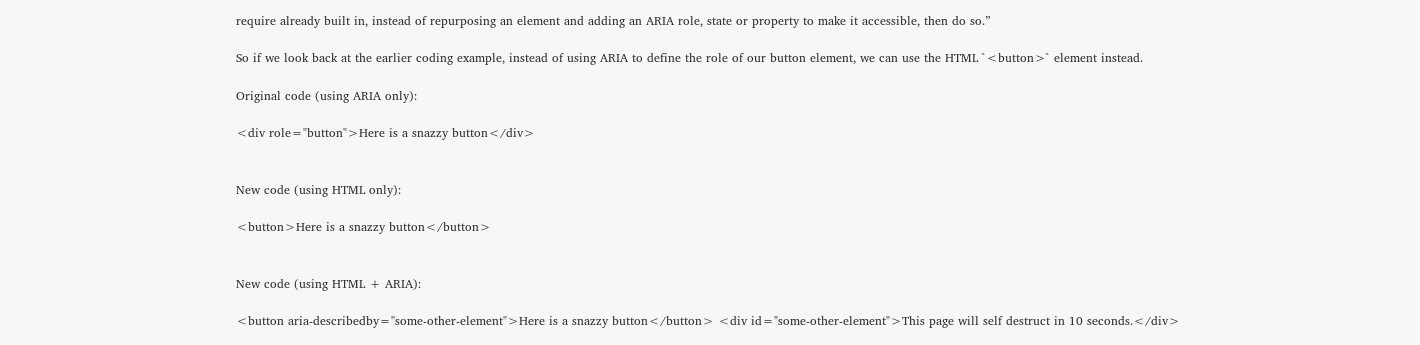require already built in, instead of repurposing an element and adding an ARIA role, state or property to make it accessible, then do so.”

So if we look back at the earlier coding example, instead of using ARIA to define the role of our button element, we can use the HTML `<button>` element instead.

Original code (using ARIA only):

<div role="button">Here is a snazzy button</div>


New code (using HTML only):

<button>Here is a snazzy button</button>


New code (using HTML + ARIA):

<button aria-describedby="some-other-element">Here is a snazzy button</button> <div id="some-other-element">This page will self destruct in 10 seconds.</div>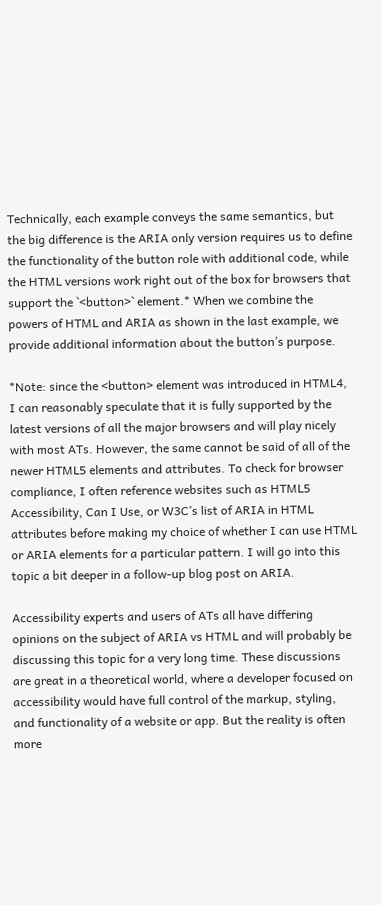Technically, each example conveys the same semantics, but the big difference is the ARIA only version requires us to define the functionality of the button role with additional code, while the HTML versions work right out of the box for browsers that support the `<button>` element.* When we combine the powers of HTML and ARIA as shown in the last example, we provide additional information about the button’s purpose.

*Note: since the <button> element was introduced in HTML4, I can reasonably speculate that it is fully supported by the latest versions of all the major browsers and will play nicely with most ATs. However, the same cannot be said of all of the newer HTML5 elements and attributes. To check for browser compliance, I often reference websites such as HTML5 Accessibility, Can I Use, or W3C’s list of ARIA in HTML attributes before making my choice of whether I can use HTML or ARIA elements for a particular pattern. I will go into this topic a bit deeper in a follow-up blog post on ARIA.

Accessibility experts and users of ATs all have differing opinions on the subject of ARIA vs HTML and will probably be discussing this topic for a very long time. These discussions are great in a theoretical world, where a developer focused on accessibility would have full control of the markup, styling, and functionality of a website or app. But the reality is often more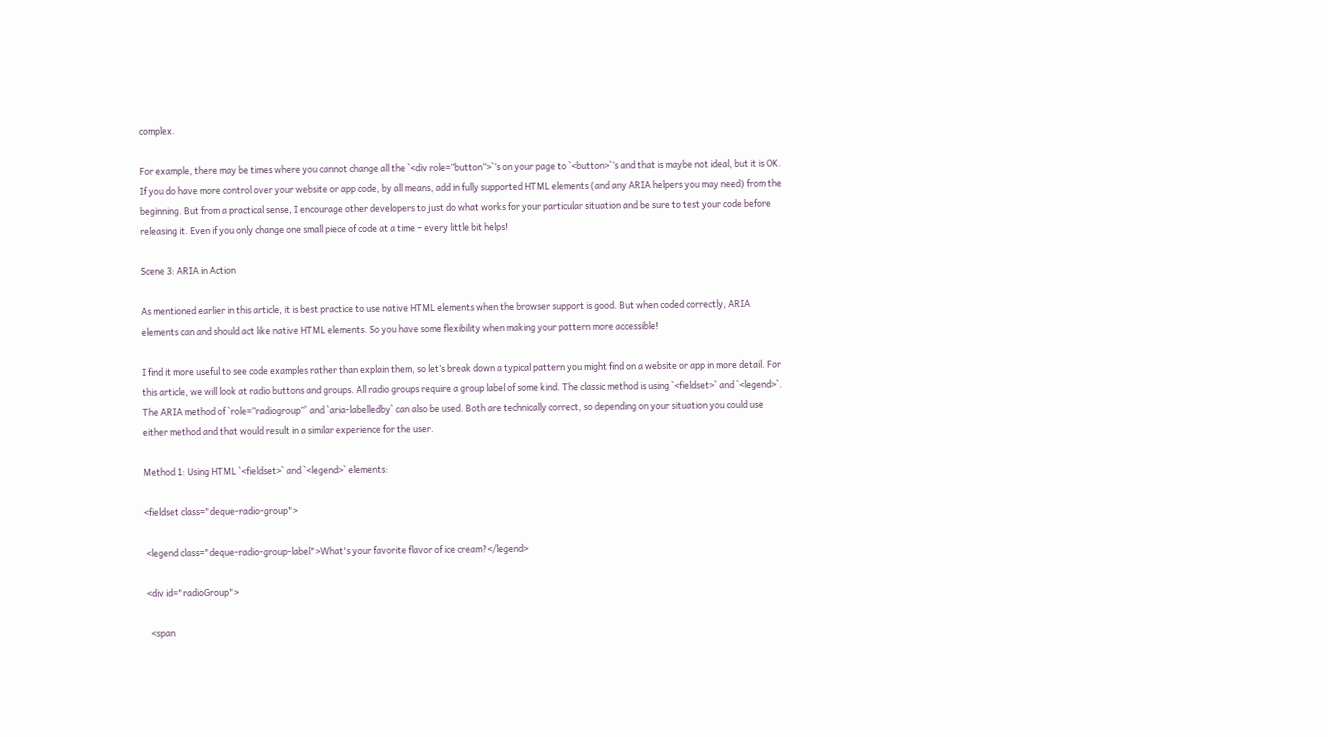complex.

For example, there may be times where you cannot change all the `<div role=”button”>`’s on your page to `<button>`’s and that is maybe not ideal, but it is OK. If you do have more control over your website or app code, by all means, add in fully supported HTML elements (and any ARIA helpers you may need) from the beginning. But from a practical sense, I encourage other developers to just do what works for your particular situation and be sure to test your code before releasing it. Even if you only change one small piece of code at a time – every little bit helps!

Scene 3: ARIA in Action

As mentioned earlier in this article, it is best practice to use native HTML elements when the browser support is good. But when coded correctly, ARIA elements can and should act like native HTML elements. So you have some flexibility when making your pattern more accessible!

I find it more useful to see code examples rather than explain them, so let’s break down a typical pattern you might find on a website or app in more detail. For this article, we will look at radio buttons and groups. All radio groups require a group label of some kind. The classic method is using `<fieldset>` and `<legend>`. The ARIA method of `role=”radiogroup”` and `aria-labelledby` can also be used. Both are technically correct, so depending on your situation you could use either method and that would result in a similar experience for the user.

Method 1: Using HTML `<fieldset>` and `<legend>` elements:

<fieldset class="deque-radio-group">

 <legend class="deque-radio-group-label">What's your favorite flavor of ice cream?</legend>

 <div id="radioGroup">

   <span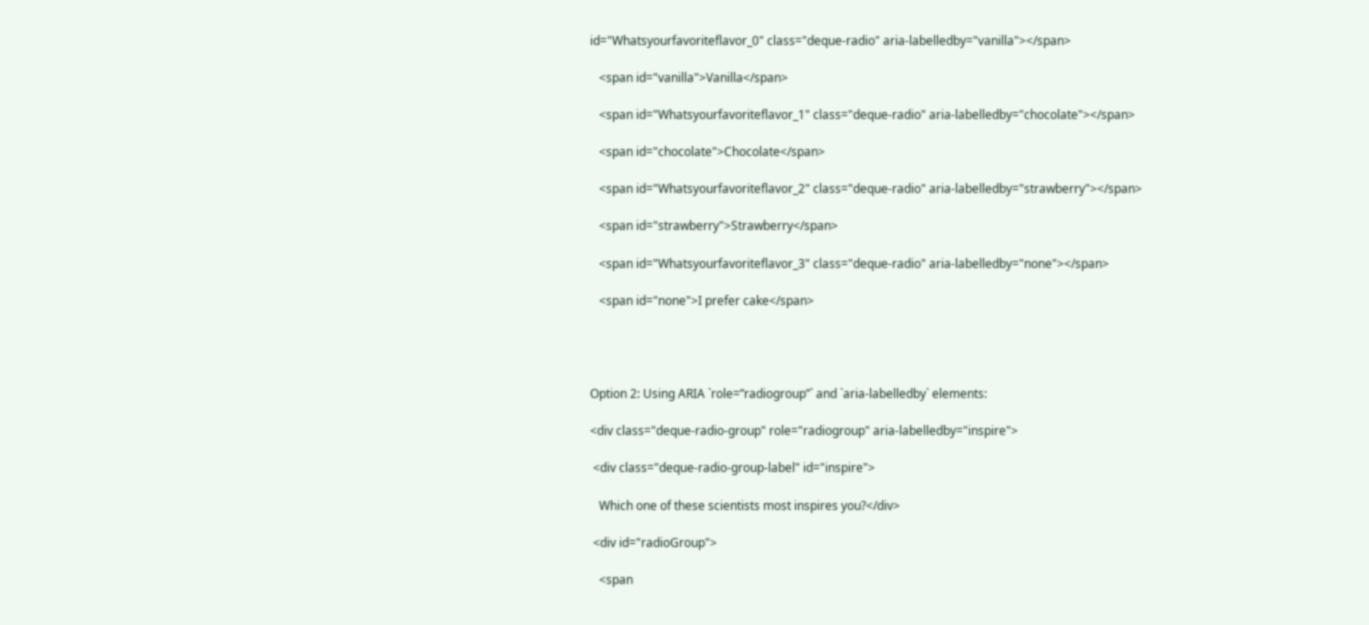id="Whatsyourfavoriteflavor_0" class="deque-radio" aria-labelledby="vanilla"></span>

   <span id="vanilla">Vanilla</span>

   <span id="Whatsyourfavoriteflavor_1" class="deque-radio" aria-labelledby="chocolate"></span>

   <span id="chocolate">Chocolate</span>

   <span id="Whatsyourfavoriteflavor_2" class="deque-radio" aria-labelledby="strawberry"></span>

   <span id="strawberry">Strawberry</span>

   <span id="Whatsyourfavoriteflavor_3" class="deque-radio" aria-labelledby="none"></span>

   <span id="none">I prefer cake</span>




Option 2: Using ARIA `role=”radiogroup”` and `aria-labelledby` elements:

<div class="deque-radio-group" role="radiogroup" aria-labelledby="inspire">

 <div class="deque-radio-group-label" id="inspire">

   Which one of these scientists most inspires you?</div>

 <div id="radioGroup">

   <span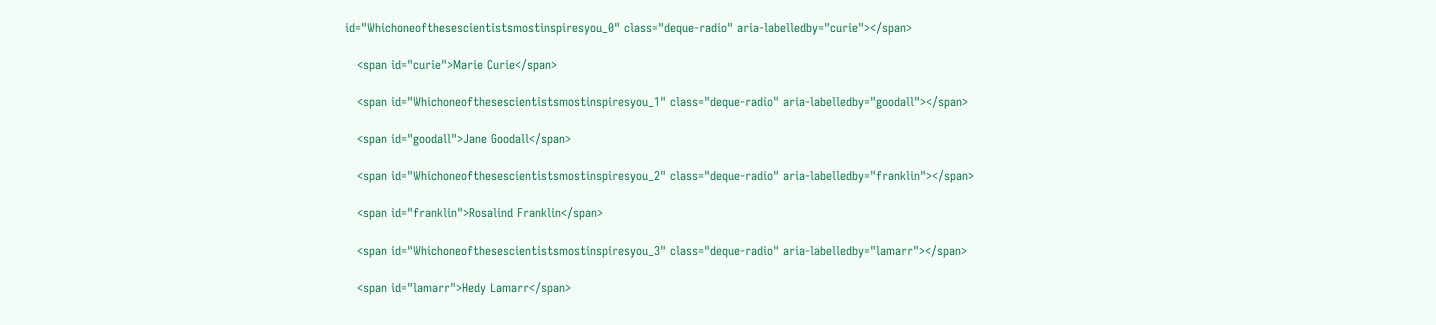id="Whichoneofthesescientistsmostinspiresyou_0" class="deque-radio" aria-labelledby="curie"></span>

   <span id="curie">Marie Curie</span>

   <span id="Whichoneofthesescientistsmostinspiresyou_1" class="deque-radio" aria-labelledby="goodall"></span>

   <span id="goodall">Jane Goodall</span>

   <span id="Whichoneofthesescientistsmostinspiresyou_2" class="deque-radio" aria-labelledby="franklin"></span>

   <span id="franklin">Rosalind Franklin</span>

   <span id="Whichoneofthesescientistsmostinspiresyou_3" class="deque-radio" aria-labelledby="lamarr"></span>

   <span id="lamarr">Hedy Lamarr</span>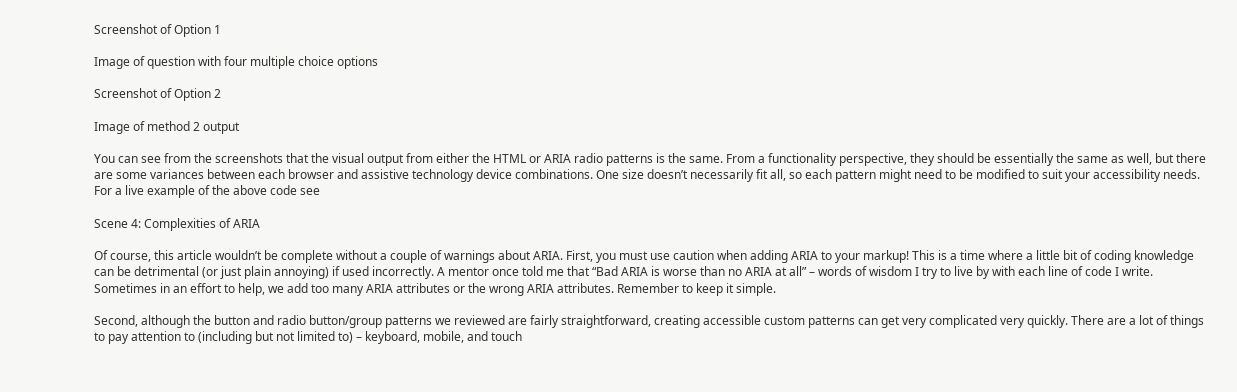Screenshot of Option 1

Image of question with four multiple choice options

Screenshot of Option 2

Image of method 2 output

You can see from the screenshots that the visual output from either the HTML or ARIA radio patterns is the same. From a functionality perspective, they should be essentially the same as well, but there are some variances between each browser and assistive technology device combinations. One size doesn’t necessarily fit all, so each pattern might need to be modified to suit your accessibility needs. For a live example of the above code see

Scene 4: Complexities of ARIA

Of course, this article wouldn’t be complete without a couple of warnings about ARIA. First, you must use caution when adding ARIA to your markup! This is a time where a little bit of coding knowledge can be detrimental (or just plain annoying) if used incorrectly. A mentor once told me that “Bad ARIA is worse than no ARIA at all” – words of wisdom I try to live by with each line of code I write. Sometimes in an effort to help, we add too many ARIA attributes or the wrong ARIA attributes. Remember to keep it simple.

Second, although the button and radio button/group patterns we reviewed are fairly straightforward, creating accessible custom patterns can get very complicated very quickly. There are a lot of things to pay attention to (including but not limited to) – keyboard, mobile, and touch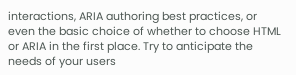interactions, ARIA authoring best practices, or even the basic choice of whether to choose HTML or ARIA in the first place. Try to anticipate the needs of your users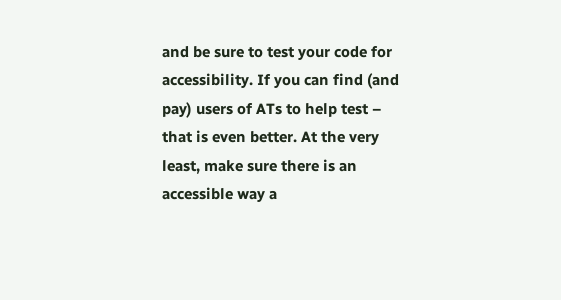and be sure to test your code for accessibility. If you can find (and pay) users of ATs to help test – that is even better. At the very least, make sure there is an accessible way a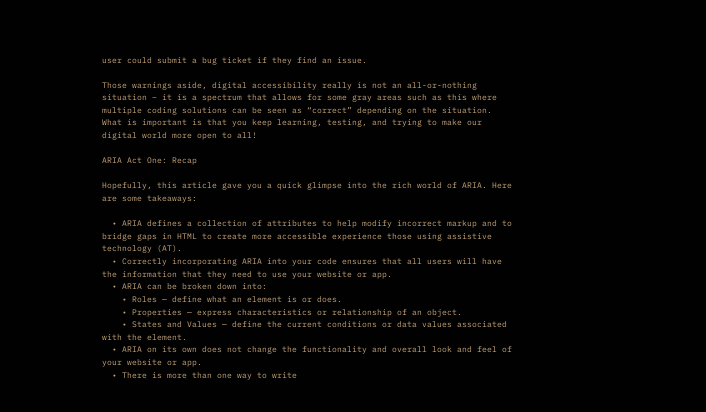user could submit a bug ticket if they find an issue.

Those warnings aside, digital accessibility really is not an all-or-nothing situation – it is a spectrum that allows for some gray areas such as this where multiple coding solutions can be seen as “correct” depending on the situation. What is important is that you keep learning, testing, and trying to make our digital world more open to all!

ARIA Act One: Recap

Hopefully, this article gave you a quick glimpse into the rich world of ARIA. Here are some takeaways:

  • ARIA defines a collection of attributes to help modify incorrect markup and to bridge gaps in HTML to create more accessible experience those using assistive technology (AT).
  • Correctly incorporating ARIA into your code ensures that all users will have the information that they need to use your website or app.
  • ARIA can be broken down into:
    • Roles — define what an element is or does.
    • Properties — express characteristics or relationship of an object.
    • States and Values — define the current conditions or data values associated with the element.
  • ARIA on its own does not change the functionality and overall look and feel of your website or app.
  • There is more than one way to write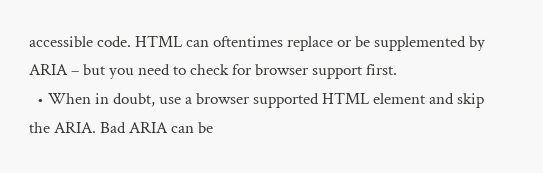accessible code. HTML can oftentimes replace or be supplemented by ARIA – but you need to check for browser support first.
  • When in doubt, use a browser supported HTML element and skip the ARIA. Bad ARIA can be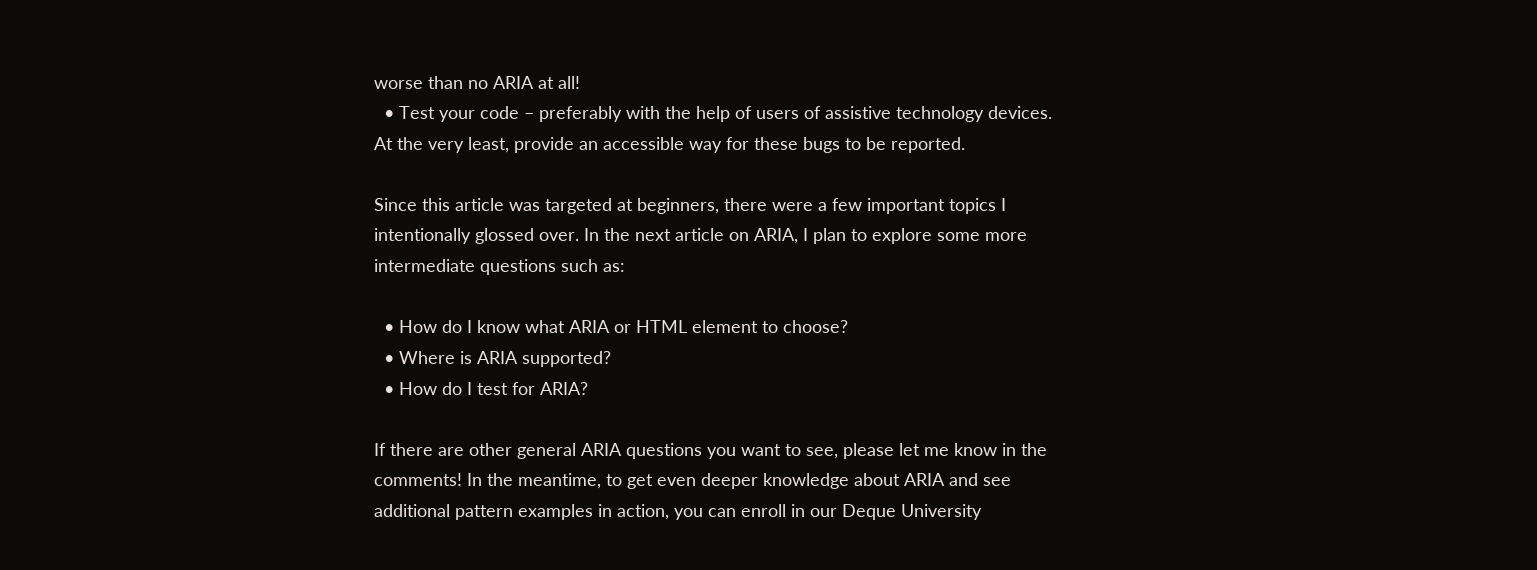worse than no ARIA at all!
  • Test your code – preferably with the help of users of assistive technology devices. At the very least, provide an accessible way for these bugs to be reported.

Since this article was targeted at beginners, there were a few important topics I intentionally glossed over. In the next article on ARIA, I plan to explore some more intermediate questions such as:

  • How do I know what ARIA or HTML element to choose?
  • Where is ARIA supported?
  • How do I test for ARIA?

If there are other general ARIA questions you want to see, please let me know in the comments! In the meantime, to get even deeper knowledge about ARIA and see additional pattern examples in action, you can enroll in our Deque University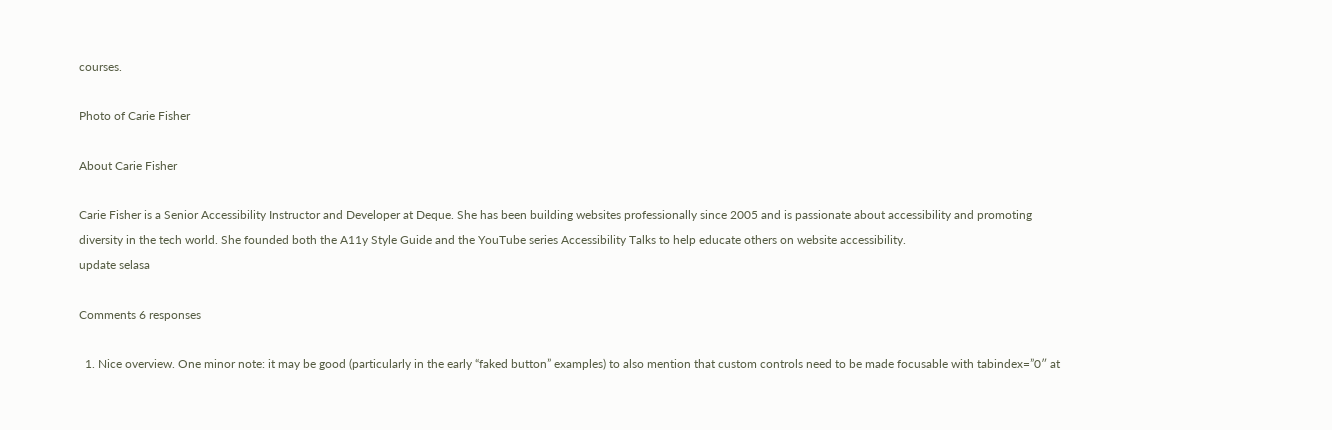courses.

Photo of Carie Fisher

About Carie Fisher

Carie Fisher is a Senior Accessibility Instructor and Developer at Deque. She has been building websites professionally since 2005 and is passionate about accessibility and promoting diversity in the tech world. She founded both the A11y Style Guide and the YouTube series Accessibility Talks to help educate others on website accessibility.
update selasa

Comments 6 responses

  1. Nice overview. One minor note: it may be good (particularly in the early “faked button” examples) to also mention that custom controls need to be made focusable with tabindex=”0″ at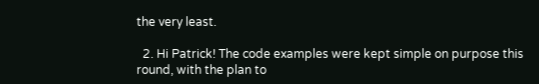the very least.

  2. Hi Patrick! The code examples were kept simple on purpose this round, with the plan to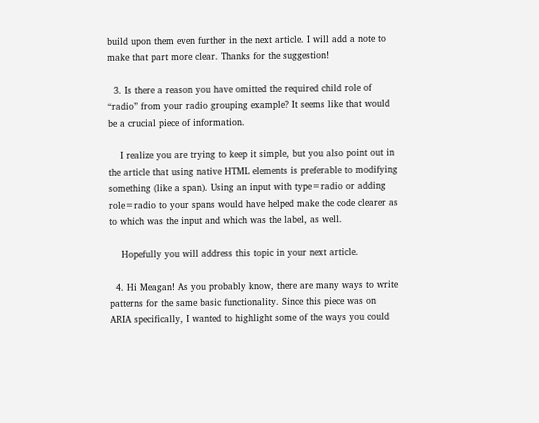build upon them even further in the next article. I will add a note to make that part more clear. Thanks for the suggestion!

  3. Is there a reason you have omitted the required child role of “radio” from your radio grouping example? It seems like that would be a crucial piece of information.

    I realize you are trying to keep it simple, but you also point out in the article that using native HTML elements is preferable to modifying something (like a span). Using an input with type=radio or adding role=radio to your spans would have helped make the code clearer as to which was the input and which was the label, as well.

    Hopefully you will address this topic in your next article.

  4. Hi Meagan! As you probably know, there are many ways to write patterns for the same basic functionality. Since this piece was on ARIA specifically, I wanted to highlight some of the ways you could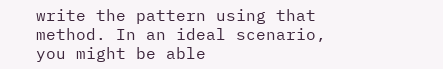write the pattern using that method. In an ideal scenario, you might be able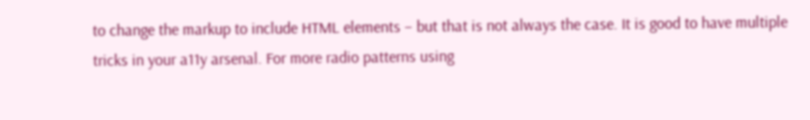to change the markup to include HTML elements – but that is not always the case. It is good to have multiple tricks in your a11y arsenal. For more radio patterns using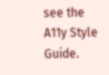see the A11y Style Guide.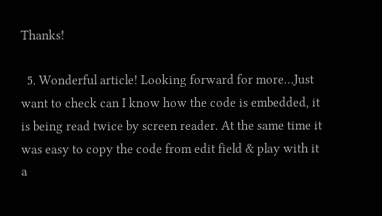Thanks!

  5. Wonderful article! Looking forward for more…Just want to check can I know how the code is embedded, it is being read twice by screen reader. At the same time it was easy to copy the code from edit field & play with it a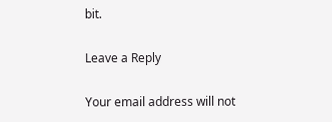bit.

Leave a Reply

Your email address will not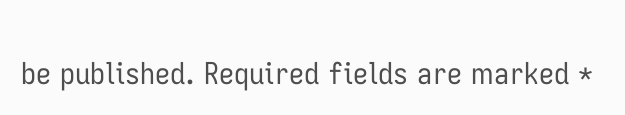be published. Required fields are marked *